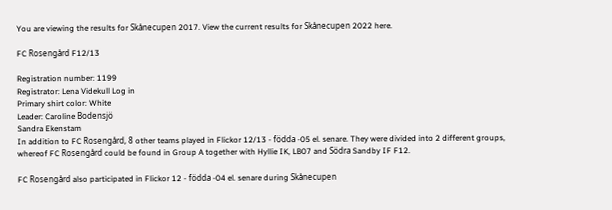You are viewing the results for Skånecupen 2017. View the current results for Skånecupen 2022 here.

FC Rosengård F12/13

Registration number: 1199
Registrator: Lena Videkull Log in
Primary shirt color: White
Leader: Caroline Bodensjö
Sandra Ekenstam
In addition to FC Rosengård, 8 other teams played in Flickor 12/13 - födda -05 el. senare. They were divided into 2 different groups, whereof FC Rosengård could be found in Group A together with Hyllie IK, LB07 and Södra Sandby IF F12.

FC Rosengård also participated in Flickor 12 - födda -04 el. senare during Skånecupen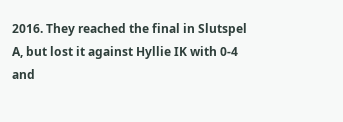2016. They reached the final in Slutspel A, but lost it against Hyllie IK with 0-4 and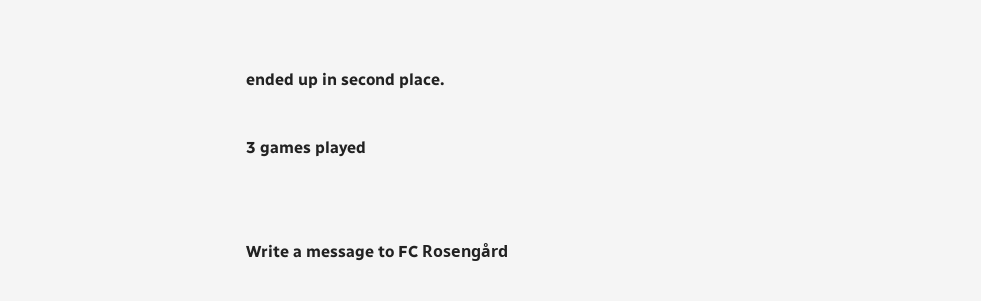ended up in second place.

3 games played


Write a message to FC Rosengård